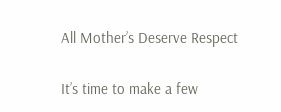All Mother’s Deserve Respect

It’s time to make a few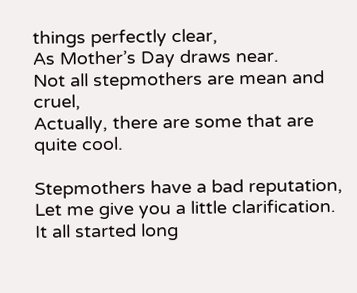things perfectly clear,
As Mother’s Day draws near.
Not all stepmothers are mean and cruel,
Actually, there are some that are quite cool.

Stepmothers have a bad reputation,
Let me give you a little clarification.
It all started long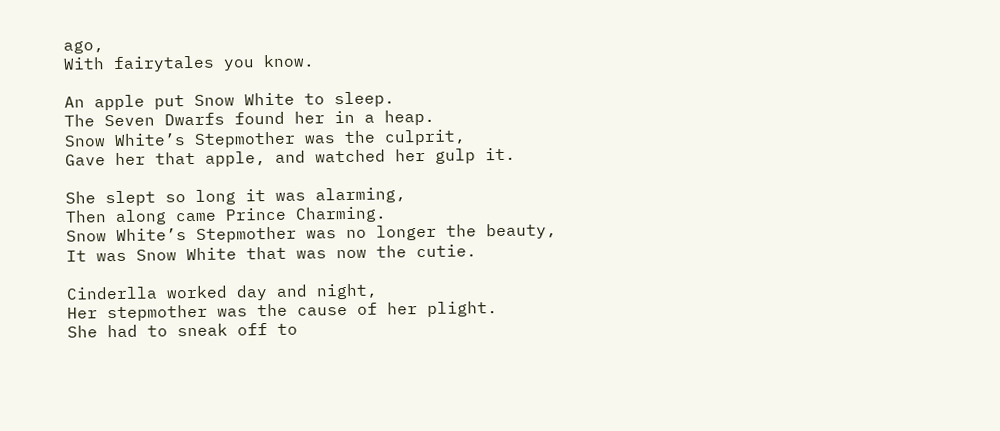ago,
With fairytales you know.

An apple put Snow White to sleep.
The Seven Dwarfs found her in a heap.
Snow White’s Stepmother was the culprit,
Gave her that apple, and watched her gulp it.

She slept so long it was alarming,
Then along came Prince Charming.
Snow White’s Stepmother was no longer the beauty,
It was Snow White that was now the cutie.

Cinderlla worked day and night,
Her stepmother was the cause of her plight.
She had to sneak off to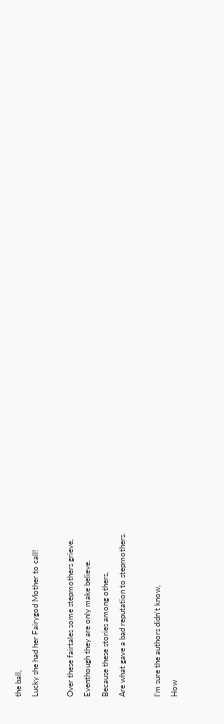the ball,
Lucky she had her Fairygod Mother to call!

Over these fairtales some stepmothers grieve,
Eventhough they are only make believe.
Because these stories among others,
Are what gave a bad reputation to stepmothers.

I’m sure the authors didn’t know,
How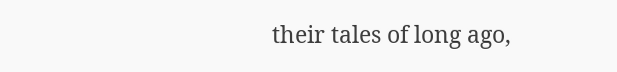their tales of long ago,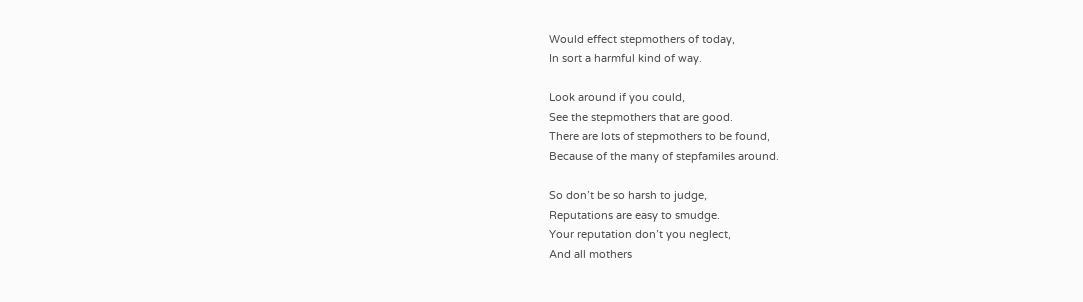Would effect stepmothers of today,
In sort a harmful kind of way.

Look around if you could,
See the stepmothers that are good.
There are lots of stepmothers to be found,
Because of the many of stepfamiles around.

So don’t be so harsh to judge,
Reputations are easy to smudge.
Your reputation don’t you neglect,
And all mothers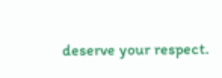deserve your respect.